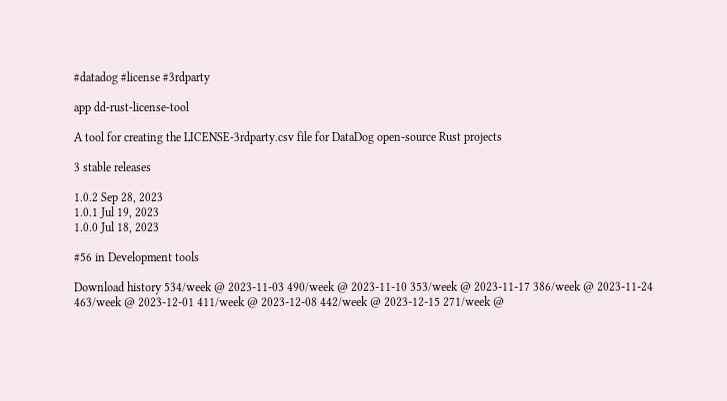#datadog #license #3rdparty

app dd-rust-license-tool

A tool for creating the LICENSE-3rdparty.csv file for DataDog open-source Rust projects

3 stable releases

1.0.2 Sep 28, 2023
1.0.1 Jul 19, 2023
1.0.0 Jul 18, 2023

#56 in Development tools

Download history 534/week @ 2023-11-03 490/week @ 2023-11-10 353/week @ 2023-11-17 386/week @ 2023-11-24 463/week @ 2023-12-01 411/week @ 2023-12-08 442/week @ 2023-12-15 271/week @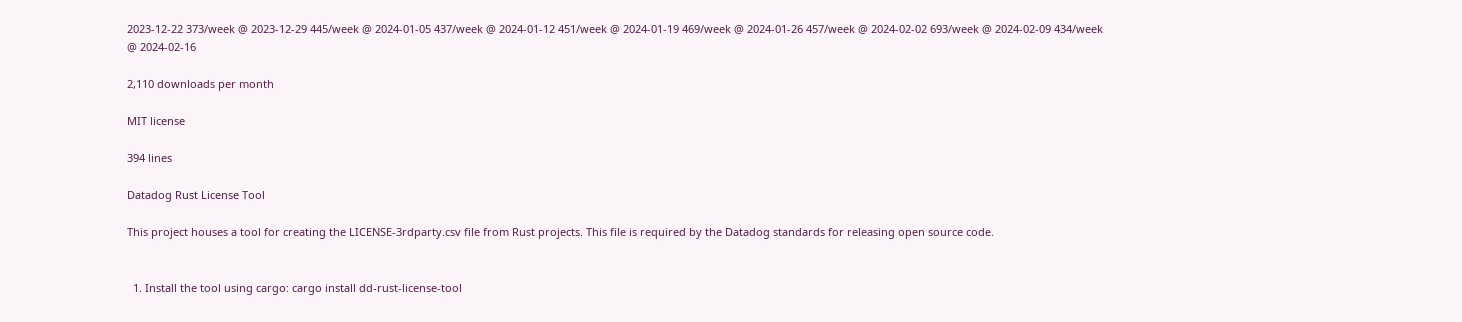2023-12-22 373/week @ 2023-12-29 445/week @ 2024-01-05 437/week @ 2024-01-12 451/week @ 2024-01-19 469/week @ 2024-01-26 457/week @ 2024-02-02 693/week @ 2024-02-09 434/week @ 2024-02-16

2,110 downloads per month

MIT license

394 lines

Datadog Rust License Tool

This project houses a tool for creating the LICENSE-3rdparty.csv file from Rust projects. This file is required by the Datadog standards for releasing open source code.


  1. Install the tool using cargo: cargo install dd-rust-license-tool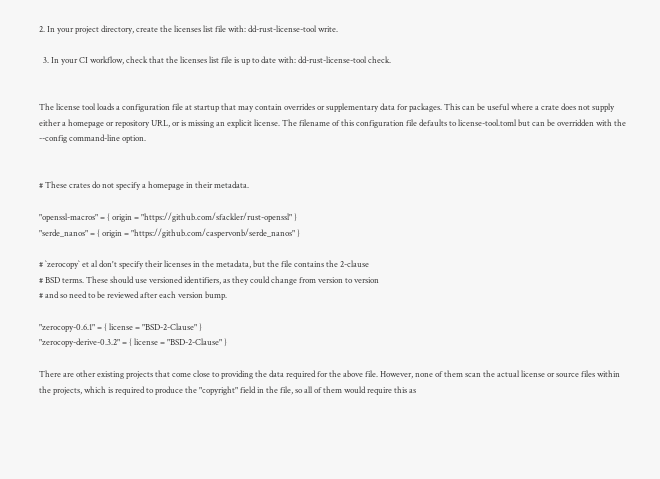2. In your project directory, create the licenses list file with: dd-rust-license-tool write.

  3. In your CI workflow, check that the licenses list file is up to date with: dd-rust-license-tool check.


The license tool loads a configuration file at startup that may contain overrides or supplementary data for packages. This can be useful where a crate does not supply either a homepage or repository URL, or is missing an explicit license. The filename of this configuration file defaults to license-tool.toml but can be overridden with the --config command-line option.


# These crates do not specify a homepage in their metadata.

"openssl-macros" = { origin = "https://github.com/sfackler/rust-openssl" }
"serde_nanos" = { origin = "https://github.com/caspervonb/serde_nanos" }

# `zerocopy` et al don't specify their licenses in the metadata, but the file contains the 2-clause
# BSD terms. These should use versioned identifiers, as they could change from version to version
# and so need to be reviewed after each version bump.

"zerocopy-0.6.1" = { license = "BSD-2-Clause" }
"zerocopy-derive-0.3.2" = { license = "BSD-2-Clause" }

There are other existing projects that come close to providing the data required for the above file. However, none of them scan the actual license or source files within the projects, which is required to produce the "copyright" field in the file, so all of them would require this as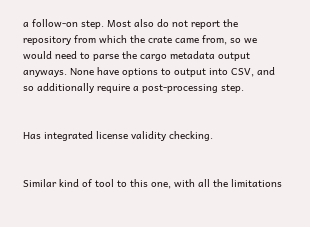a follow-on step. Most also do not report the repository from which the crate came from, so we would need to parse the cargo metadata output anyways. None have options to output into CSV, and so additionally require a post-processing step.


Has integrated license validity checking.


Similar kind of tool to this one, with all the limitations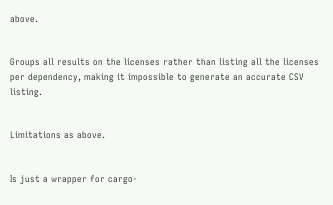above.


Groups all results on the licenses rather than listing all the licenses per dependency, making it impossible to generate an accurate CSV listing.


Limitations as above.


Is just a wrapper for cargo-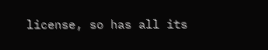license, so has all its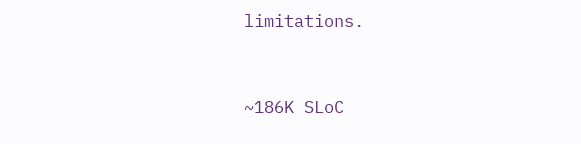limitations.


~186K SLoC